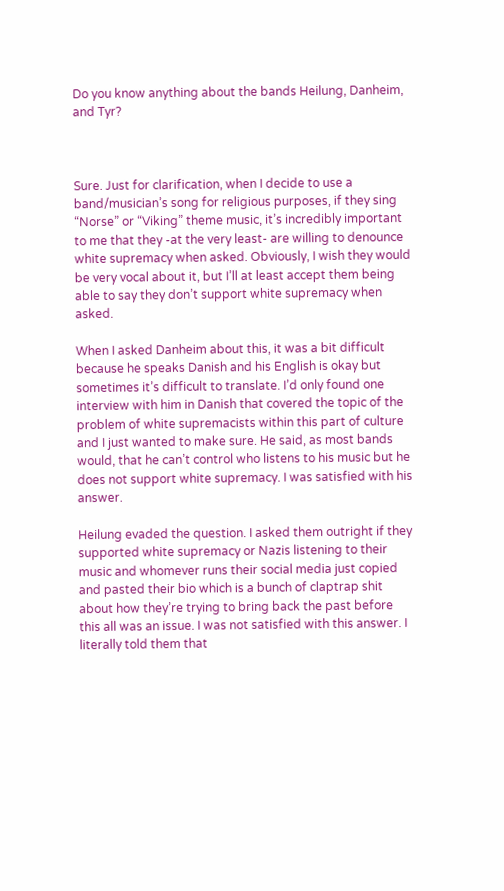Do you know anything about the bands Heilung, Danheim, and Tyr?



Sure. Just for clarification, when I decide to use a band/musician’s song for religious purposes, if they sing “Norse” or “Viking” theme music, it’s incredibly important to me that they -at the very least- are willing to denounce white supremacy when asked. Obviously, I wish they would be very vocal about it, but I’ll at least accept them being able to say they don’t support white supremacy when asked.

When I asked Danheim about this, it was a bit difficult because he speaks Danish and his English is okay but sometimes it’s difficult to translate. I’d only found one interview with him in Danish that covered the topic of the problem of white supremacists within this part of culture and I just wanted to make sure. He said, as most bands would, that he can’t control who listens to his music but he does not support white supremacy. I was satisfied with his answer.

Heilung evaded the question. I asked them outright if they supported white supremacy or Nazis listening to their music and whomever runs their social media just copied and pasted their bio which is a bunch of claptrap shit about how they’re trying to bring back the past before this all was an issue. I was not satisfied with this answer. I literally told them that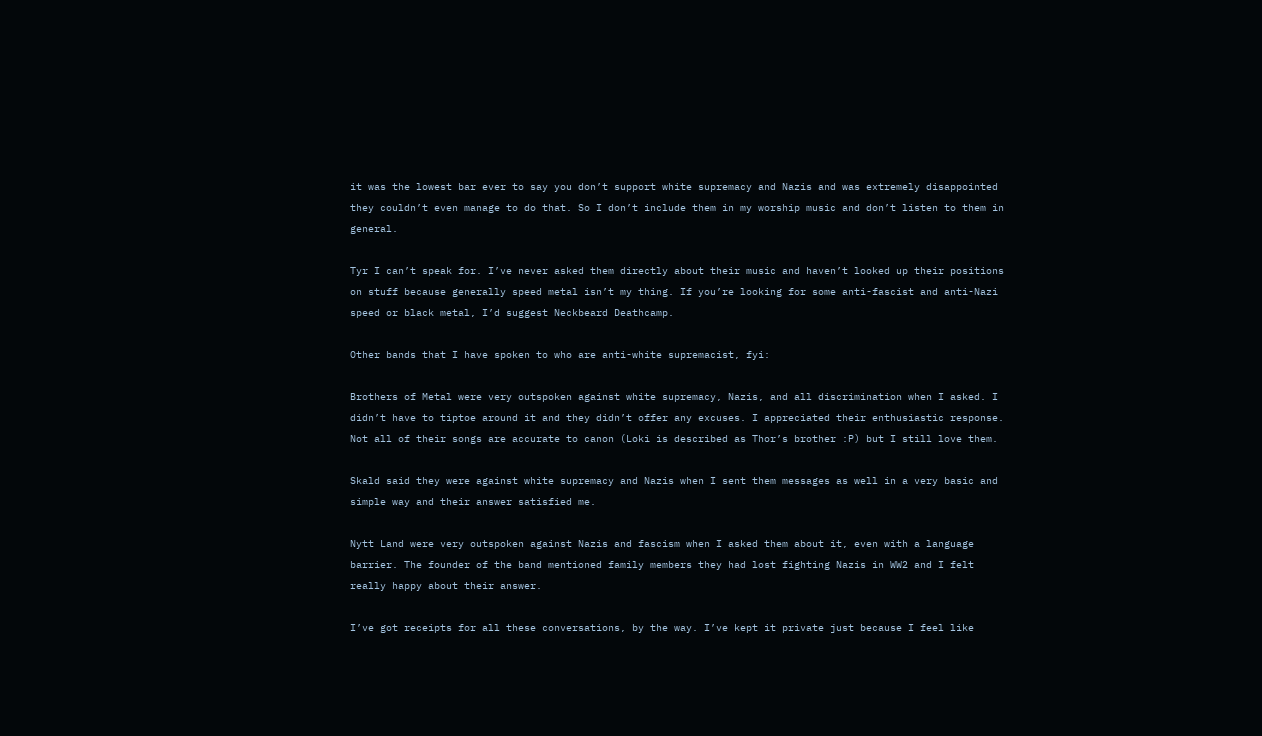it was the lowest bar ever to say you don’t support white supremacy and Nazis and was extremely disappointed they couldn’t even manage to do that. So I don’t include them in my worship music and don’t listen to them in general.

Tyr I can’t speak for. I’ve never asked them directly about their music and haven’t looked up their positions on stuff because generally speed metal isn’t my thing. If you’re looking for some anti-fascist and anti-Nazi speed or black metal, I’d suggest Neckbeard Deathcamp.

Other bands that I have spoken to who are anti-white supremacist, fyi:

Brothers of Metal were very outspoken against white supremacy, Nazis, and all discrimination when I asked. I didn’t have to tiptoe around it and they didn’t offer any excuses. I appreciated their enthusiastic response. Not all of their songs are accurate to canon (Loki is described as Thor’s brother :P) but I still love them.

Skald said they were against white supremacy and Nazis when I sent them messages as well in a very basic and simple way and their answer satisfied me.

Nytt Land were very outspoken against Nazis and fascism when I asked them about it, even with a language barrier. The founder of the band mentioned family members they had lost fighting Nazis in WW2 and I felt really happy about their answer.

I’ve got receipts for all these conversations, by the way. I’ve kept it private just because I feel like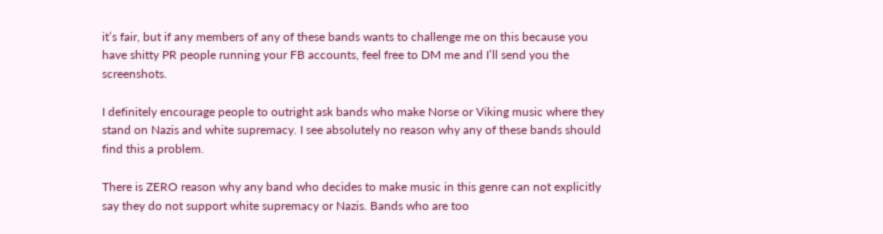it’s fair, but if any members of any of these bands wants to challenge me on this because you have shitty PR people running your FB accounts, feel free to DM me and I’ll send you the screenshots.

I definitely encourage people to outright ask bands who make Norse or Viking music where they stand on Nazis and white supremacy. I see absolutely no reason why any of these bands should find this a problem.

There is ZERO reason why any band who decides to make music in this genre can not explicitly say they do not support white supremacy or Nazis. Bands who are too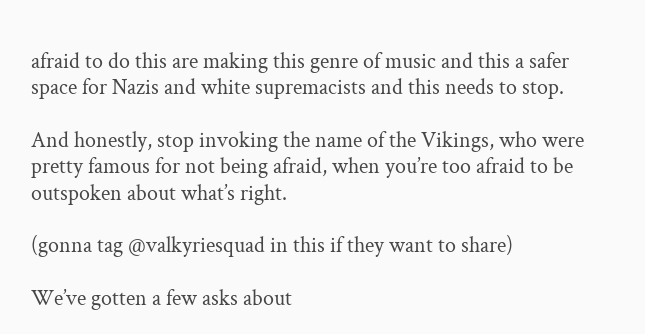afraid to do this are making this genre of music and this a safer space for Nazis and white supremacists and this needs to stop.

And honestly, stop invoking the name of the Vikings, who were pretty famous for not being afraid, when you’re too afraid to be outspoken about what’s right.

(gonna tag @valkyriesquad in this if they want to share)

We’ve gotten a few asks about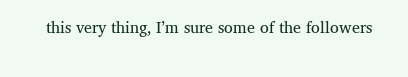this very thing, I’m sure some of the followers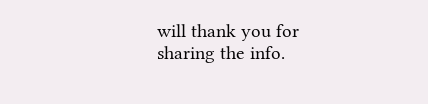will thank you for sharing the info.